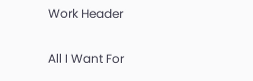Work Header

All I Want For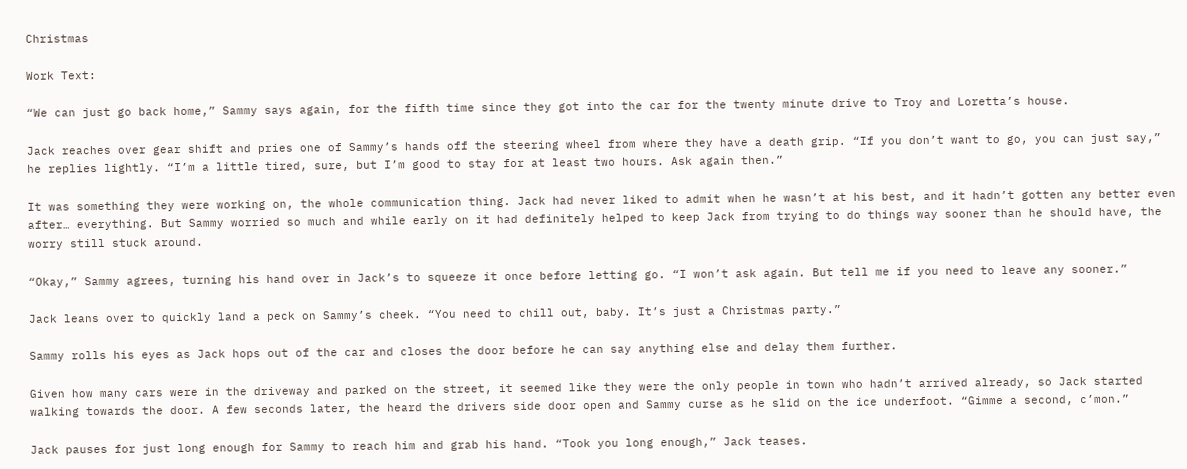Christmas

Work Text:

“We can just go back home,” Sammy says again, for the fifth time since they got into the car for the twenty minute drive to Troy and Loretta’s house.

Jack reaches over gear shift and pries one of Sammy’s hands off the steering wheel from where they have a death grip. “If you don’t want to go, you can just say,” he replies lightly. “I’m a little tired, sure, but I’m good to stay for at least two hours. Ask again then.”

It was something they were working on, the whole communication thing. Jack had never liked to admit when he wasn’t at his best, and it hadn’t gotten any better even after… everything. But Sammy worried so much and while early on it had definitely helped to keep Jack from trying to do things way sooner than he should have, the worry still stuck around.

“Okay,” Sammy agrees, turning his hand over in Jack’s to squeeze it once before letting go. “I won’t ask again. But tell me if you need to leave any sooner.”

Jack leans over to quickly land a peck on Sammy’s cheek. “You need to chill out, baby. It’s just a Christmas party.”

Sammy rolls his eyes as Jack hops out of the car and closes the door before he can say anything else and delay them further.

Given how many cars were in the driveway and parked on the street, it seemed like they were the only people in town who hadn’t arrived already, so Jack started walking towards the door. A few seconds later, the heard the drivers side door open and Sammy curse as he slid on the ice underfoot. “Gimme a second, c’mon.”

Jack pauses for just long enough for Sammy to reach him and grab his hand. “Took you long enough,” Jack teases.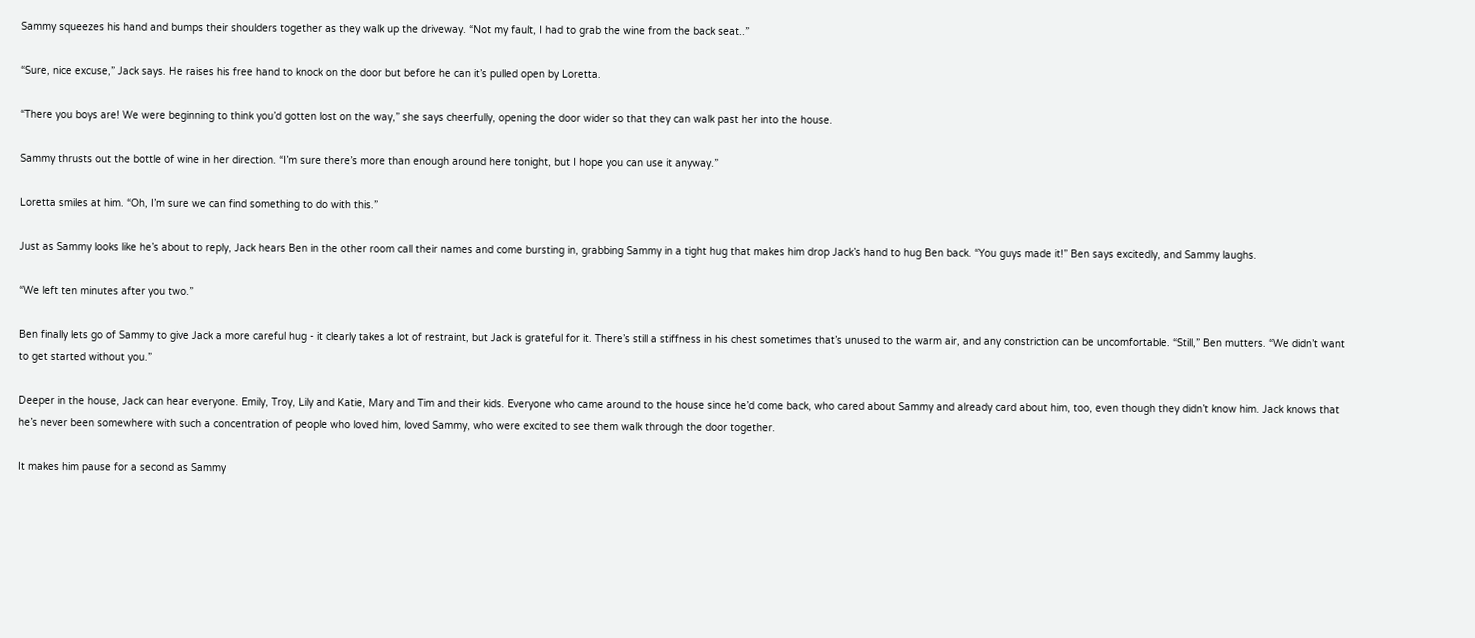Sammy squeezes his hand and bumps their shoulders together as they walk up the driveway. “Not my fault, I had to grab the wine from the back seat..”

“Sure, nice excuse,” Jack says. He raises his free hand to knock on the door but before he can it’s pulled open by Loretta.

“There you boys are! We were beginning to think you’d gotten lost on the way,” she says cheerfully, opening the door wider so that they can walk past her into the house.

Sammy thrusts out the bottle of wine in her direction. “I’m sure there’s more than enough around here tonight, but I hope you can use it anyway.”

Loretta smiles at him. “Oh, I’m sure we can find something to do with this.”

Just as Sammy looks like he’s about to reply, Jack hears Ben in the other room call their names and come bursting in, grabbing Sammy in a tight hug that makes him drop Jack’s hand to hug Ben back. “You guys made it!” Ben says excitedly, and Sammy laughs.

“We left ten minutes after you two.”

Ben finally lets go of Sammy to give Jack a more careful hug - it clearly takes a lot of restraint, but Jack is grateful for it. There’s still a stiffness in his chest sometimes that’s unused to the warm air, and any constriction can be uncomfortable. “Still,” Ben mutters. “We didn’t want to get started without you.”

Deeper in the house, Jack can hear everyone. Emily, Troy, Lily and Katie, Mary and Tim and their kids. Everyone who came around to the house since he’d come back, who cared about Sammy and already card about him, too, even though they didn’t know him. Jack knows that he’s never been somewhere with such a concentration of people who loved him, loved Sammy, who were excited to see them walk through the door together.

It makes him pause for a second as Sammy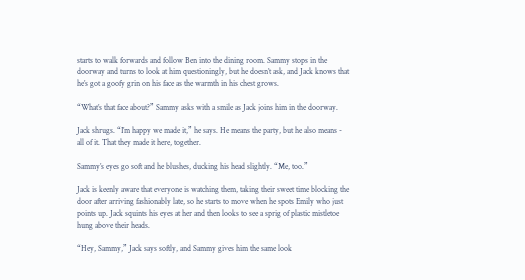starts to walk forwards and follow Ben into the dining room. Sammy stops in the doorway and turns to look at him questioningly, but he doesn’t ask, and Jack knows that he’s got a goofy grin on his face as the warmth in his chest grows.

“What’s that face about?” Sammy asks with a smile as Jack joins him in the doorway.

Jack shrugs. “I’m happy we made it,” he says. He means the party, but he also means - all of it. That they made it here, together.

Sammy’s eyes go soft and he blushes, ducking his head slightly. “Me, too.”

Jack is keenly aware that everyone is watching them, taking their sweet time blocking the door after arriving fashionably late, so he starts to move when he spots Emily who just points up. Jack squints his eyes at her and then looks to see a sprig of plastic mistletoe hung above their heads.

“Hey, Sammy,” Jack says softly, and Sammy gives him the same look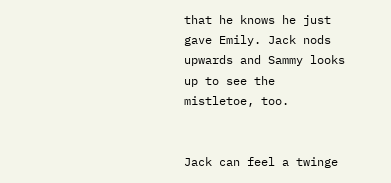that he knows he just gave Emily. Jack nods upwards and Sammy looks up to see the mistletoe, too.


Jack can feel a twinge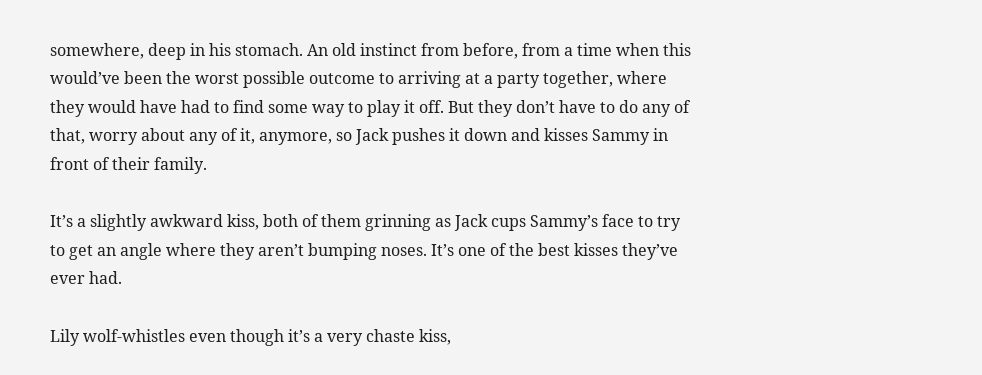somewhere, deep in his stomach. An old instinct from before, from a time when this would’ve been the worst possible outcome to arriving at a party together, where they would have had to find some way to play it off. But they don’t have to do any of that, worry about any of it, anymore, so Jack pushes it down and kisses Sammy in front of their family.

It’s a slightly awkward kiss, both of them grinning as Jack cups Sammy’s face to try to get an angle where they aren’t bumping noses. It’s one of the best kisses they’ve ever had.

Lily wolf-whistles even though it’s a very chaste kiss,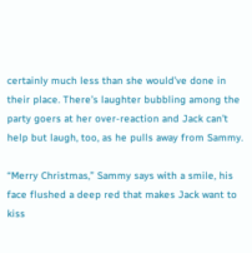certainly much less than she would’ve done in their place. There’s laughter bubbling among the party goers at her over-reaction and Jack can’t help but laugh, too, as he pulls away from Sammy.

“Merry Christmas,” Sammy says with a smile, his face flushed a deep red that makes Jack want to kiss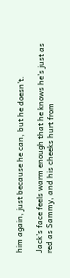him again, just because he can, but he doesn’t.

Jack’s face feels warm enough that he knows he’s just as red as Sammy, and his cheeks hurt from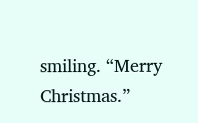smiling. “Merry Christmas.”